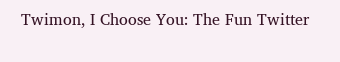Twimon, I Choose You: The Fun Twitter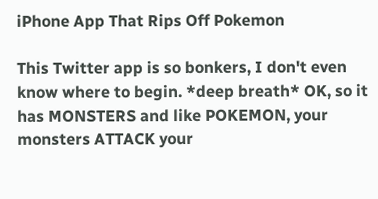iPhone App That Rips Off Pokemon

This Twitter app is so bonkers, I don't even know where to begin. *deep breath* OK, so it has MONSTERS and like POKEMON, your monsters ATTACK your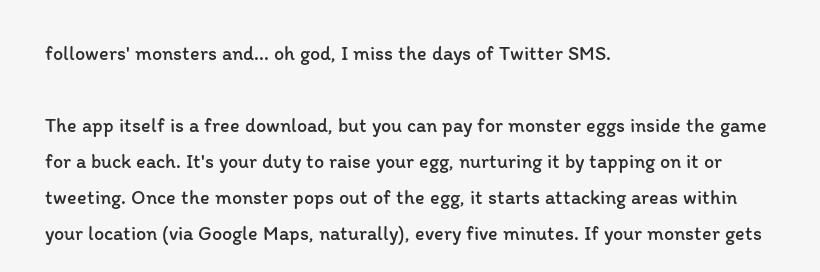followers' monsters and... oh god, I miss the days of Twitter SMS.

The app itself is a free download, but you can pay for monster eggs inside the game for a buck each. It's your duty to raise your egg, nurturing it by tapping on it or tweeting. Once the monster pops out of the egg, it starts attacking areas within your location (via Google Maps, naturally), every five minutes. If your monster gets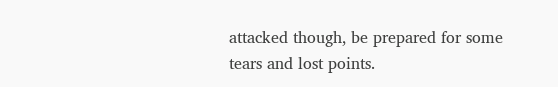attacked though, be prepared for some tears and lost points.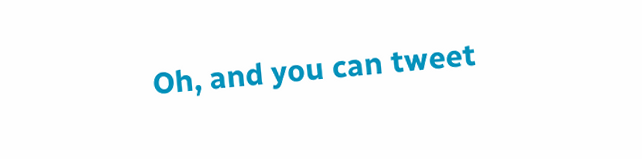Oh, and you can tweet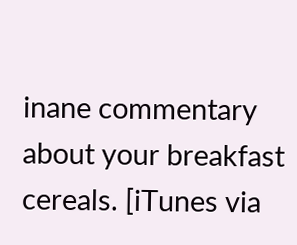inane commentary about your breakfast cereals. [iTunes via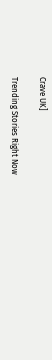Crave UK]

Trending Stories Right Now